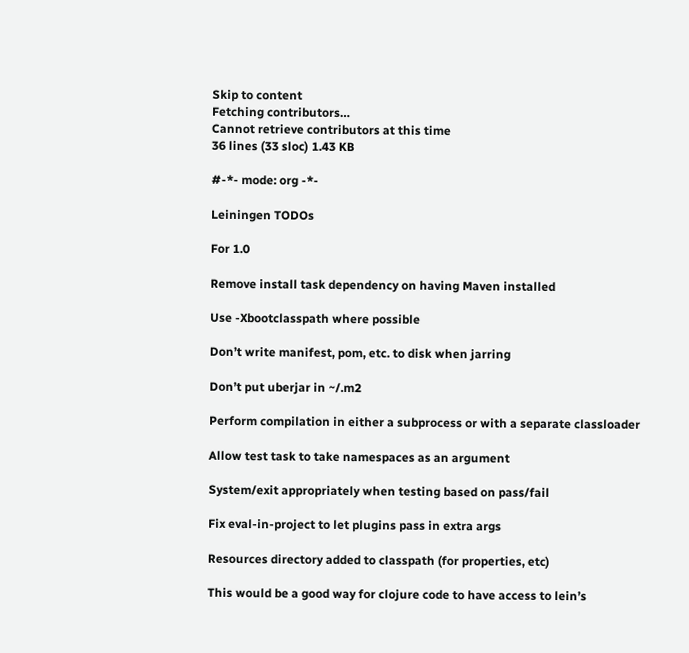Skip to content
Fetching contributors…
Cannot retrieve contributors at this time
36 lines (33 sloc) 1.43 KB

#-*- mode: org -*-

Leiningen TODOs

For 1.0

Remove install task dependency on having Maven installed

Use -Xbootclasspath where possible

Don’t write manifest, pom, etc. to disk when jarring

Don’t put uberjar in ~/.m2

Perform compilation in either a subprocess or with a separate classloader

Allow test task to take namespaces as an argument

System/exit appropriately when testing based on pass/fail

Fix eval-in-project to let plugins pass in extra args

Resources directory added to classpath (for properties, etc)

This would be a good way for clojure code to have access to lein’s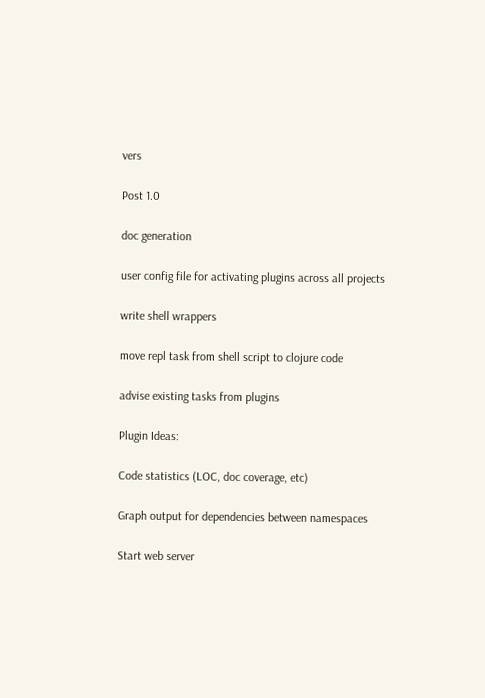vers

Post 1.0

doc generation

user config file for activating plugins across all projects

write shell wrappers

move repl task from shell script to clojure code

advise existing tasks from plugins

Plugin Ideas:

Code statistics (LOC, doc coverage, etc)

Graph output for dependencies between namespaces

Start web server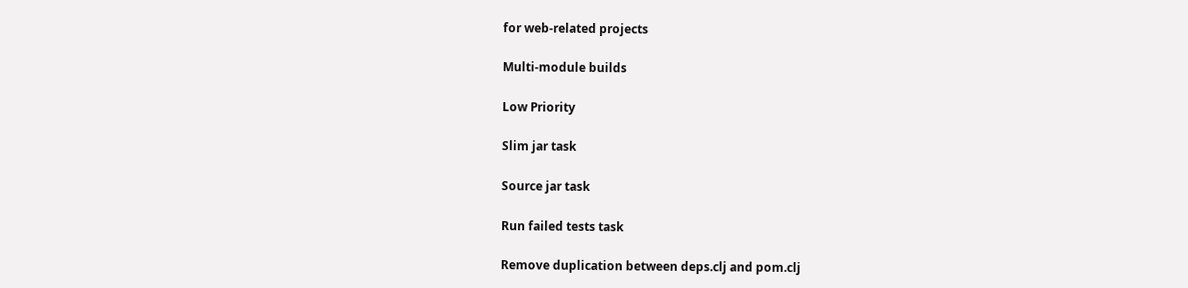for web-related projects

Multi-module builds

Low Priority

Slim jar task

Source jar task

Run failed tests task

Remove duplication between deps.clj and pom.clj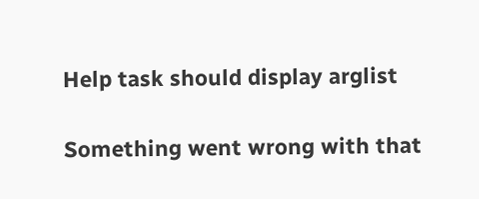Help task should display arglist

Something went wrong with that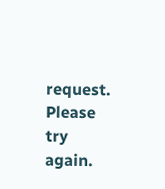request. Please try again.